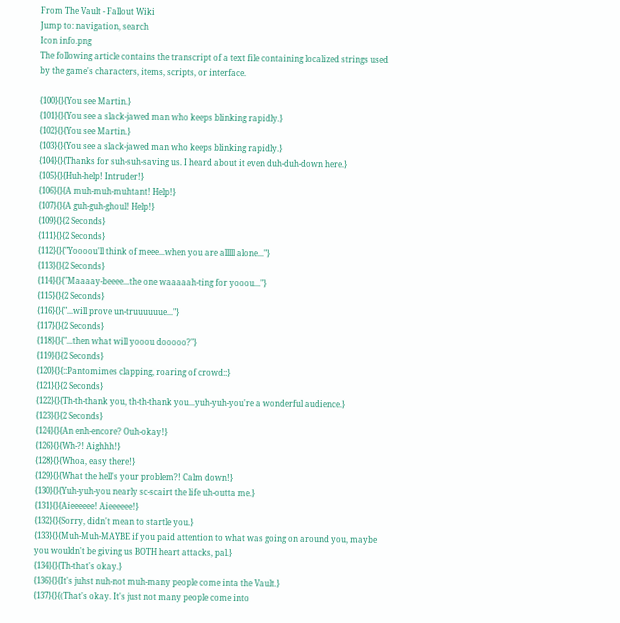From The Vault - Fallout Wiki
Jump to: navigation, search
Icon info.png
The following article contains the transcript of a text file containing localized strings used by the game's characters, items, scripts, or interface.

{100}{}{You see Martin.}
{101}{}{You see a slack-jawed man who keeps blinking rapidly.}
{102}{}{You see Martin.}
{103}{}{You see a slack-jawed man who keeps blinking rapidly.}
{104}{}{Thanks for suh-suh-saving us. I heard about it even duh-duh-down here.}
{105}{}{Huh-help! Intruder!}
{106}{}{A muh-muh-muhtant! Help!}
{107}{}{A guh-guh-ghoul! Help!}
{109}{}{2 Seconds}
{111}{}{2 Seconds}
{112}{}{"Yoooou'll think of meee...when you are alllll alone..."}
{113}{}{2 Seconds}
{114}{}{"Maaaay-beeee...the one waaaaah-ting for yooou..."}
{115}{}{2 Seconds}
{116}{}{"...will prove un-truuuuuue..."}
{117}{}{2 Seconds}
{118}{}{"...then what will yooou dooooo?"}
{119}{}{2 Seconds}
{120}{}{::Pantomimes clapping, roaring of crowd::}
{121}{}{2 Seconds}
{122}{}{Th-th-thank you, th-th-thank you...yuh-yuh-you're a wonderful audience.}
{123}{}{2 Seconds}
{124}{}{An enh-encore? Ouh-okay!}
{126}{}{Wh-?! Aighhh!}
{128}{}{Whoa, easy there!}
{129}{}{What the hell's your problem?! Calm down!}
{130}{}{Yuh-yuh-you nearly sc-scairt the life uh-outta me.}
{131}{}{Aieeeeee! Aieeeeee!}
{132}{}{Sorry, didn't mean to startle you.}
{133}{}{Muh-Muh-MAYBE if you paid attention to what was going on around you, maybe you wouldn't be giving us BOTH heart attacks, pal.}
{134}{}{Th-that's okay.}
{136}{}{It's juhst nuh-not muh-many people come inta the Vault.}
{137}{}{(That's okay. It's just not many people come into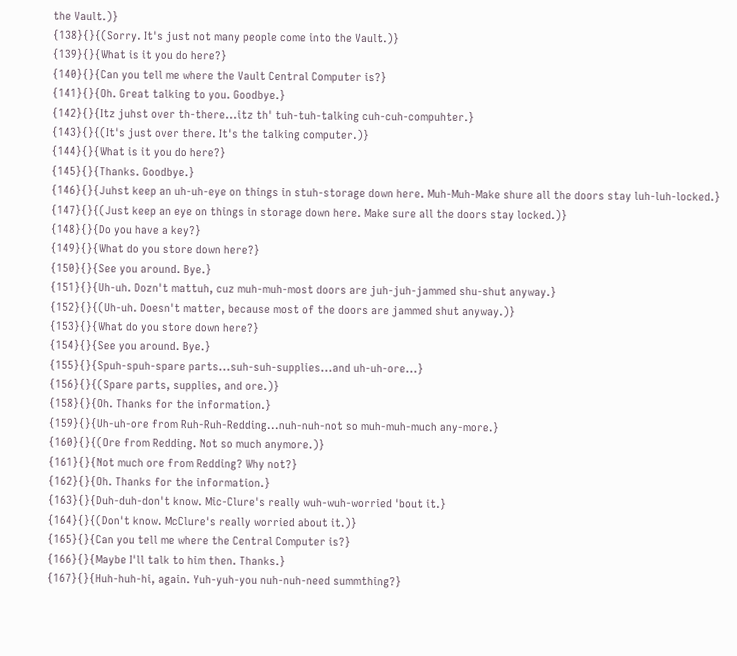the Vault.)}
{138}{}{(Sorry. It's just not many people come into the Vault.)}
{139}{}{What is it you do here?}
{140}{}{Can you tell me where the Vault Central Computer is?}
{141}{}{Oh. Great talking to you. Goodbye.}
{142}{}{Itz juhst over th-there...itz th' tuh-tuh-talking cuh-cuh-compuhter.}
{143}{}{(It's just over there. It's the talking computer.)}
{144}{}{What is it you do here?}
{145}{}{Thanks. Goodbye.}
{146}{}{Juhst keep an uh-uh-eye on things in stuh-storage down here. Muh-Muh-Make shure all the doors stay luh-luh-locked.}
{147}{}{(Just keep an eye on things in storage down here. Make sure all the doors stay locked.)}
{148}{}{Do you have a key?}
{149}{}{What do you store down here?}
{150}{}{See you around. Bye.}
{151}{}{Uh-uh. Dozn't mattuh, cuz muh-muh-most doors are juh-juh-jammed shu-shut anyway.}
{152}{}{(Uh-uh. Doesn't matter, because most of the doors are jammed shut anyway.)}
{153}{}{What do you store down here?}
{154}{}{See you around. Bye.}
{155}{}{Spuh-spuh-spare parts...suh-suh-supplies...and uh-uh-ore...}
{156}{}{(Spare parts, supplies, and ore.)}
{158}{}{Oh. Thanks for the information.}
{159}{}{Uh-uh-ore from Ruh-Ruh-Redding...nuh-nuh-not so muh-muh-much any-more.}
{160}{}{(Ore from Redding. Not so much anymore.)}
{161}{}{Not much ore from Redding? Why not?}
{162}{}{Oh. Thanks for the information.}
{163}{}{Duh-duh-don't know. Mic-Clure's really wuh-wuh-worried 'bout it.}
{164}{}{(Don't know. McClure's really worried about it.)}
{165}{}{Can you tell me where the Central Computer is?}
{166}{}{Maybe I'll talk to him then. Thanks.}
{167}{}{Huh-huh-hi, again. Yuh-yuh-you nuh-nuh-need summthing?}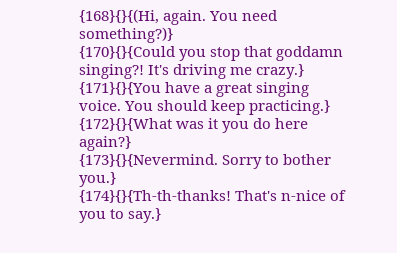{168}{}{(Hi, again. You need something?)}
{170}{}{Could you stop that goddamn singing?! It's driving me crazy.}
{171}{}{You have a great singing voice. You should keep practicing.}
{172}{}{What was it you do here again?}
{173}{}{Nevermind. Sorry to bother you.}
{174}{}{Th-th-thanks! That's n-nice of you to say.}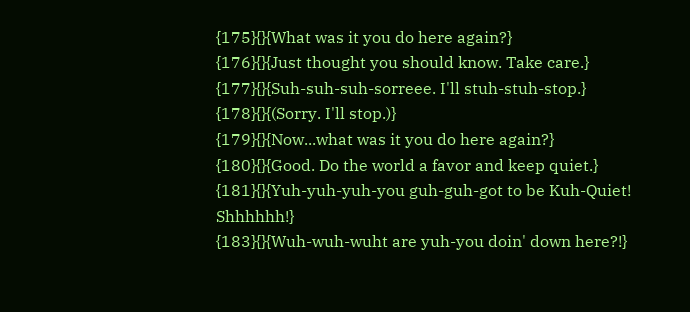{175}{}{What was it you do here again?}
{176}{}{Just thought you should know. Take care.}
{177}{}{Suh-suh-suh-sorreee. I'll stuh-stuh-stop.}
{178}{}{(Sorry. I'll stop.)}
{179}{}{Now...what was it you do here again?}
{180}{}{Good. Do the world a favor and keep quiet.}
{181}{}{Yuh-yuh-yuh-you guh-guh-got to be Kuh-Quiet! Shhhhhh!}
{183}{}{Wuh-wuh-wuht are yuh-you doin' down here?!}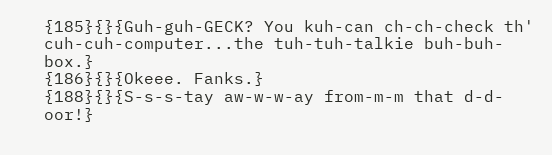{185}{}{Guh-guh-GECK? You kuh-can ch-ch-check th' cuh-cuh-computer...the tuh-tuh-talkie buh-buh-box.}
{186}{}{Okeee. Fanks.}
{188}{}{S-s-s-tay aw-w-w-ay from-m-m that d-d-oor!}